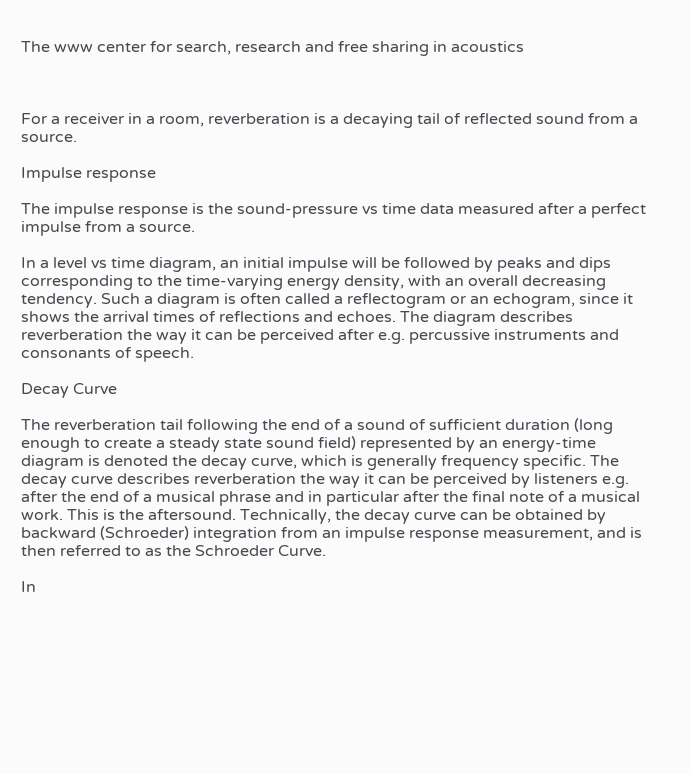The www center for search, research and free sharing in acoustics



For a receiver in a room, reverberation is a decaying tail of reflected sound from a source.

Impulse response

The impulse response is the sound-pressure vs time data measured after a perfect impulse from a source.

In a level vs time diagram, an initial impulse will be followed by peaks and dips corresponding to the time-varying energy density, with an overall decreasing tendency. Such a diagram is often called a reflectogram or an echogram, since it shows the arrival times of reflections and echoes. The diagram describes reverberation the way it can be perceived after e.g. percussive instruments and consonants of speech.

Decay Curve

The reverberation tail following the end of a sound of sufficient duration (long enough to create a steady state sound field) represented by an energy-time diagram is denoted the decay curve, which is generally frequency specific. The decay curve describes reverberation the way it can be perceived by listeners e.g. after the end of a musical phrase and in particular after the final note of a musical work. This is the aftersound. Technically, the decay curve can be obtained by backward (Schroeder) integration from an impulse response measurement, and is then referred to as the Schroeder Curve.

In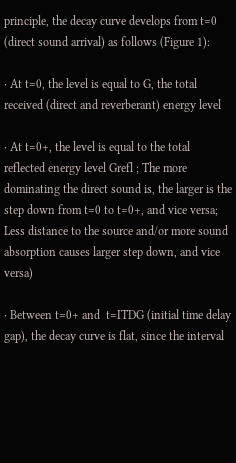principle, the decay curve develops from t=0 (direct sound arrival) as follows (Figure 1):

· At t=0, the level is equal to G, the total received (direct and reverberant) energy level

· At t=0+, the level is equal to the total reflected energy level Grefl ; The more dominating the direct sound is, the larger is the step down from t=0 to t=0+, and vice versa; Less distance to the source and/or more sound absorption causes larger step down, and vice versa)

· Between t=0+ and  t=ITDG (initial time delay gap), the decay curve is flat, since the interval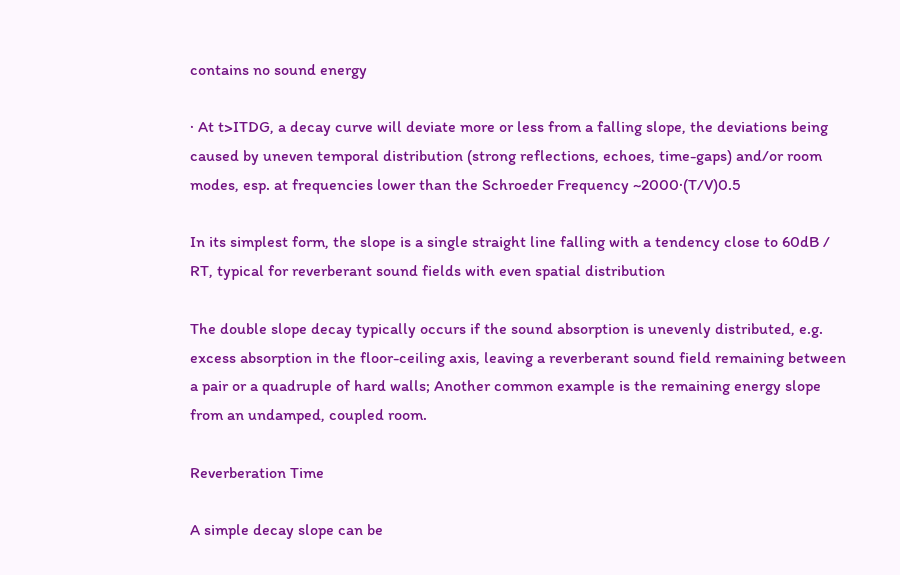contains no sound energy

· At t>ITDG, a decay curve will deviate more or less from a falling slope, the deviations being caused by uneven temporal distribution (strong reflections, echoes, time-gaps) and/or room modes, esp. at frequencies lower than the Schroeder Frequency ~2000·(T/V)0.5

In its simplest form, the slope is a single straight line falling with a tendency close to 60dB / RT, typical for reverberant sound fields with even spatial distribution

The double slope decay typically occurs if the sound absorption is unevenly distributed, e.g. excess absorption in the floor-ceiling axis, leaving a reverberant sound field remaining between a pair or a quadruple of hard walls; Another common example is the remaining energy slope from an undamped, coupled room.

Reverberation Time

A simple decay slope can be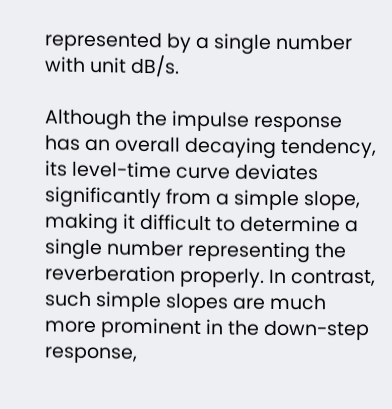represented by a single number with unit dB/s.

Although the impulse response has an overall decaying tendency, its level-time curve deviates significantly from a simple slope, making it difficult to determine a single number representing the reverberation properly. In contrast, such simple slopes are much more prominent in the down-step response,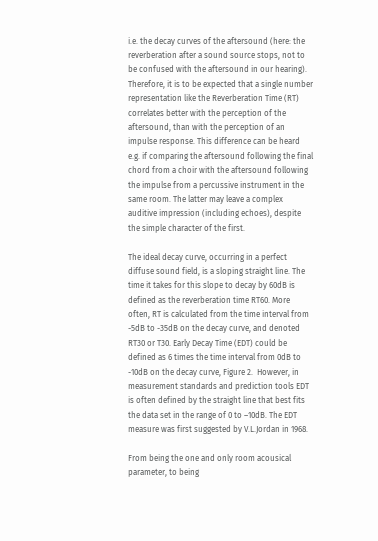i.e. the decay curves of the aftersound (here: the reverberation after a sound source stops, not to be confused with the aftersound in our hearing). Therefore, it is to be expected that a single number representation like the Reverberation Time (RT) correlates better with the perception of the aftersound, than with the perception of an impulse response. This difference can be heard e.g. if comparing the aftersound following the final chord from a choir with the aftersound following the impulse from a percussive instrument in the same room. The latter may leave a complex auditive impression (including echoes), despite the simple character of the first.

The ideal decay curve, occurring in a perfect diffuse sound field, is a sloping straight line. The time it takes for this slope to decay by 60dB is defined as the reverberation time RT60. More often, RT is calculated from the time interval from -5dB to -35dB on the decay curve, and denoted RT30 or T30. Early Decay Time (EDT) could be defined as 6 times the time interval from 0dB to -10dB on the decay curve, Figure 2.  However, in measurement standards and prediction tools EDT is often defined by the straight line that best fits the data set in the range of 0 to –10dB. The EDT measure was first suggested by V.L.Jordan in 1968.

From being the one and only room acousical parameter, to being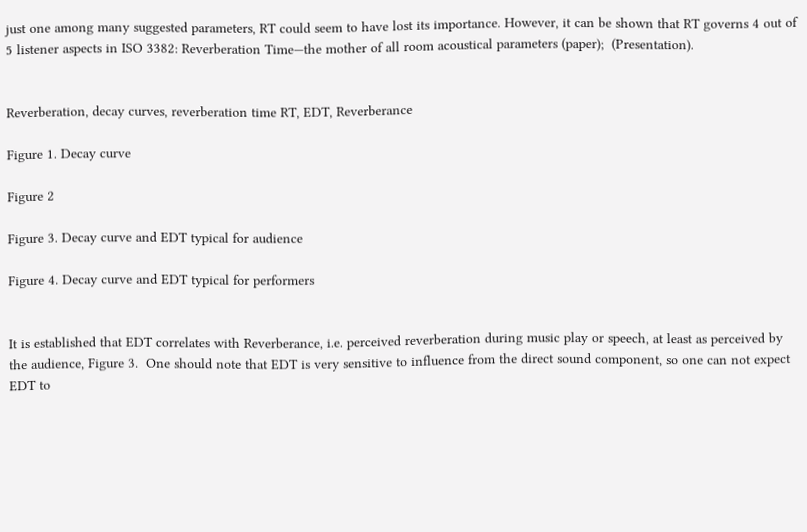just one among many suggested parameters, RT could seem to have lost its importance. However, it can be shown that RT governs 4 out of 5 listener aspects in ISO 3382: Reverberation Time—the mother of all room acoustical parameters (paper);  (Presentation).


Reverberation, decay curves, reverberation time RT, EDT, Reverberance

Figure 1. Decay curve

Figure 2

Figure 3. Decay curve and EDT typical for audience

Figure 4. Decay curve and EDT typical for performers


It is established that EDT correlates with Reverberance, i.e. perceived reverberation during music play or speech, at least as perceived by the audience, Figure 3.  One should note that EDT is very sensitive to influence from the direct sound component, so one can not expect EDT to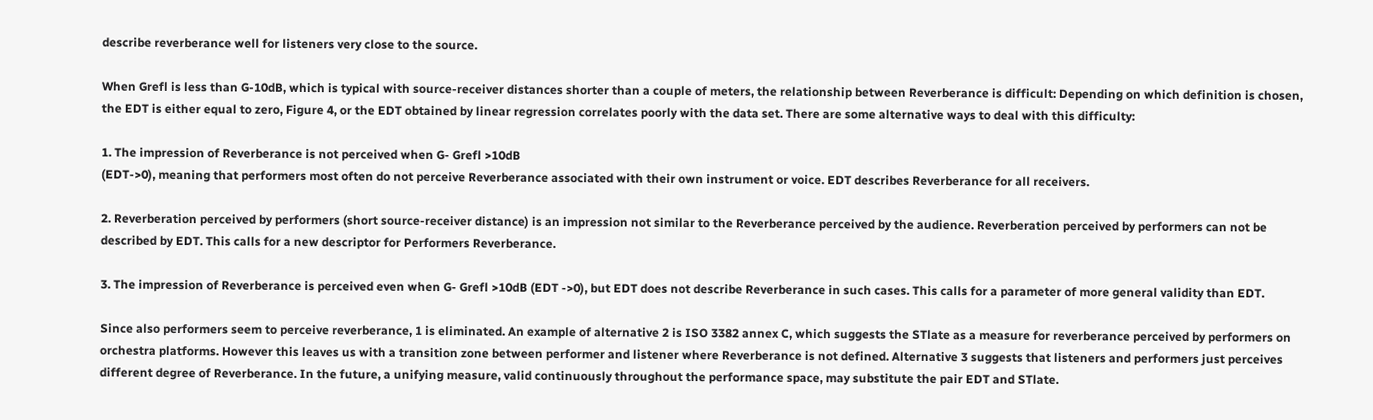describe reverberance well for listeners very close to the source.

When Grefl is less than G-10dB, which is typical with source-receiver distances shorter than a couple of meters, the relationship between Reverberance is difficult: Depending on which definition is chosen, the EDT is either equal to zero, Figure 4, or the EDT obtained by linear regression correlates poorly with the data set. There are some alternative ways to deal with this difficulty:

1. The impression of Reverberance is not perceived when G- Grefl >10dB
(EDT->0), meaning that performers most often do not perceive Reverberance associated with their own instrument or voice. EDT describes Reverberance for all receivers.

2. Reverberation perceived by performers (short source-receiver distance) is an impression not similar to the Reverberance perceived by the audience. Reverberation perceived by performers can not be described by EDT. This calls for a new descriptor for Performers Reverberance.

3. The impression of Reverberance is perceived even when G- Grefl >10dB (EDT ->0), but EDT does not describe Reverberance in such cases. This calls for a parameter of more general validity than EDT.

Since also performers seem to perceive reverberance, 1 is eliminated. An example of alternative 2 is ISO 3382 annex C, which suggests the STlate as a measure for reverberance perceived by performers on orchestra platforms. However this leaves us with a transition zone between performer and listener where Reverberance is not defined. Alternative 3 suggests that listeners and performers just perceives different degree of Reverberance. In the future, a unifying measure, valid continuously throughout the performance space, may substitute the pair EDT and STlate.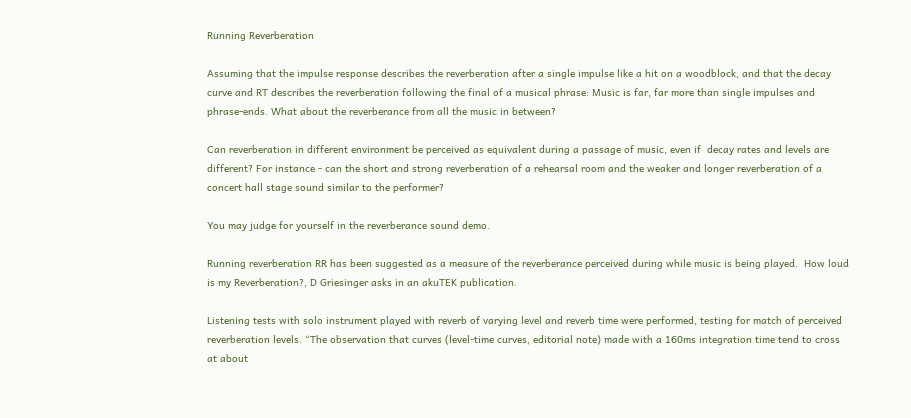Running Reverberation

Assuming that the impulse response describes the reverberation after a single impulse like a hit on a woodblock, and that the decay curve and RT describes the reverberation following the final of a musical phrase: Music is far, far more than single impulses and phrase-ends. What about the reverberance from all the music in between?

Can reverberation in different environment be perceived as equivalent during a passage of music, even if  decay rates and levels are different? For instance - can the short and strong reverberation of a rehearsal room and the weaker and longer reverberation of a concert hall stage sound similar to the performer?

You may judge for yourself in the reverberance sound demo.

Running reverberation RR has been suggested as a measure of the reverberance perceived during while music is being played.  How loud is my Reverberation?, D Griesinger asks in an akuTEK publication.

Listening tests with solo instrument played with reverb of varying level and reverb time were performed, testing for match of perceived reverberation levels. “The observation that curves (level-time curves, editorial note) made with a 160ms integration time tend to cross at about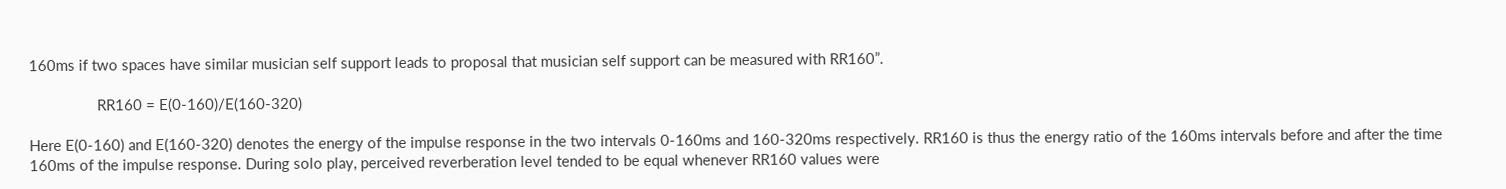160ms if two spaces have similar musician self support leads to proposal that musician self support can be measured with RR160”.

                 RR160 = E(0-160)/E(160-320)

Here E(0-160) and E(160-320) denotes the energy of the impulse response in the two intervals 0-160ms and 160-320ms respectively. RR160 is thus the energy ratio of the 160ms intervals before and after the time 160ms of the impulse response. During solo play, perceived reverberation level tended to be equal whenever RR160 values were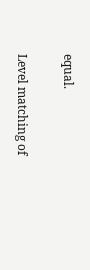equal.

Level matching of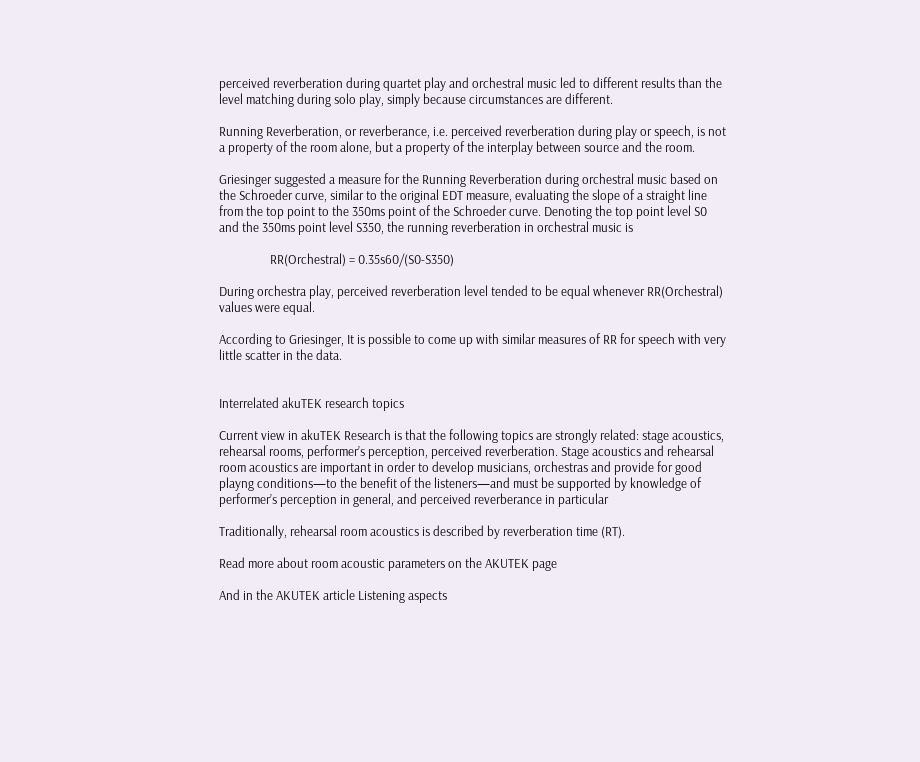perceived reverberation during quartet play and orchestral music led to different results than the level matching during solo play, simply because circumstances are different.

Running Reverberation, or reverberance, i.e. perceived reverberation during play or speech, is not a property of the room alone, but a property of the interplay between source and the room.

Griesinger suggested a measure for the Running Reverberation during orchestral music based on the Schroeder curve, similar to the original EDT measure, evaluating the slope of a straight line from the top point to the 350ms point of the Schroeder curve. Denoting the top point level S0 and the 350ms point level S350, the running reverberation in orchestral music is

                 RR(Orchestral) = 0.35s60/(S0-S350)

During orchestra play, perceived reverberation level tended to be equal whenever RR(Orchestral) values were equal.

According to Griesinger, It is possible to come up with similar measures of RR for speech with very little scatter in the data.


Interrelated akuTEK research topics

Current view in akuTEK Research is that the following topics are strongly related: stage acoustics, rehearsal rooms, performer’s perception, perceived reverberation. Stage acoustics and rehearsal room acoustics are important in order to develop musicians, orchestras and provide for good playng conditions—to the benefit of the listeners—and must be supported by knowledge of performer’s perception in general, and perceived reverberance in particular

Traditionally, rehearsal room acoustics is described by reverberation time (RT).

Read more about room acoustic parameters on the AKUTEK page

And in the AKUTEK article Listening aspects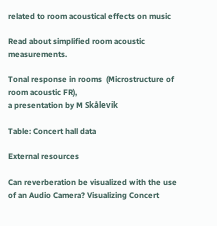related to room acoustical effects on music

Read about simplified room acoustic measurements.

Tonal response in rooms  (Microstructure of room acoustic FR),
a presentation by M Skålevik

Table: Concert hall data

External resources

Can reverberation be visualized with the use of an Audio Camera? Visualizing Concert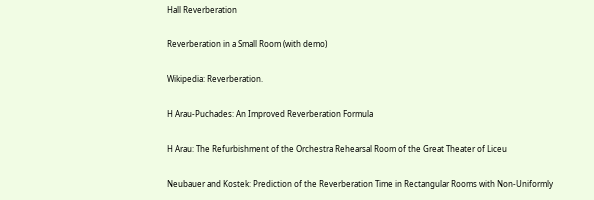Hall Reverberation

Reverberation in a Small Room (with demo)

Wikipedia: Reverberation.

H Arau-Puchades: An Improved Reverberation Formula

H Arau: The Refurbishment of the Orchestra Rehearsal Room of the Great Theater of Liceu

Neubauer and Kostek: Prediction of the Reverberation Time in Rectangular Rooms with Non-Uniformly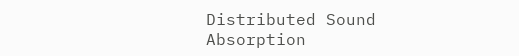Distributed Sound Absorption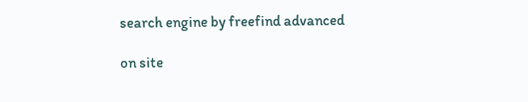search engine by freefind advanced

on site